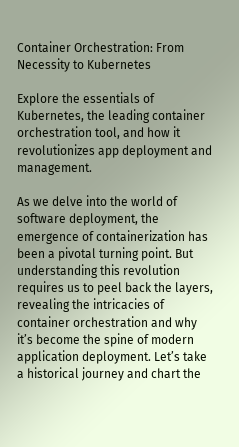Container Orchestration: From Necessity to Kubernetes

Explore the essentials of Kubernetes, the leading container orchestration tool, and how it revolutionizes app deployment and management.

As we delve into the world of software deployment, the emergence of containerization has been a pivotal turning point. But understanding this revolution requires us to peel back the layers, revealing the intricacies of container orchestration and why it’s become the spine of modern application deployment. Let’s take a historical journey and chart the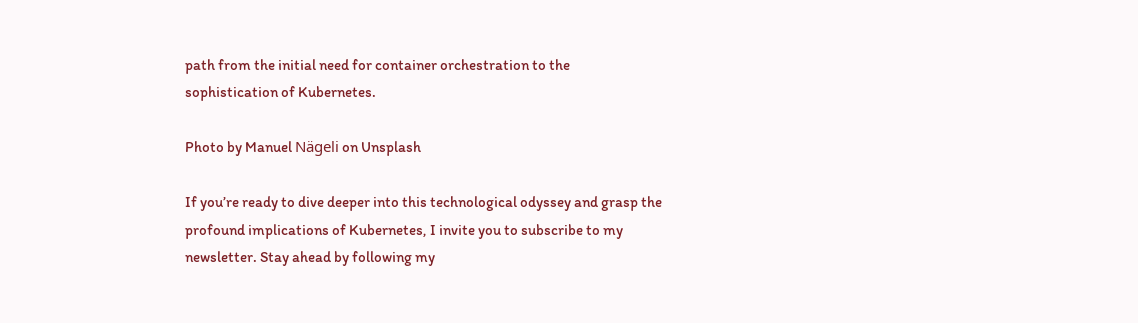path from the initial need for container orchestration to the sophistication of Kubernetes.

Photo by Manuel Nägeli on Unsplash

If you’re ready to dive deeper into this technological odyssey and grasp the profound implications of Kubernetes, I invite you to subscribe to my newsletter. Stay ahead by following my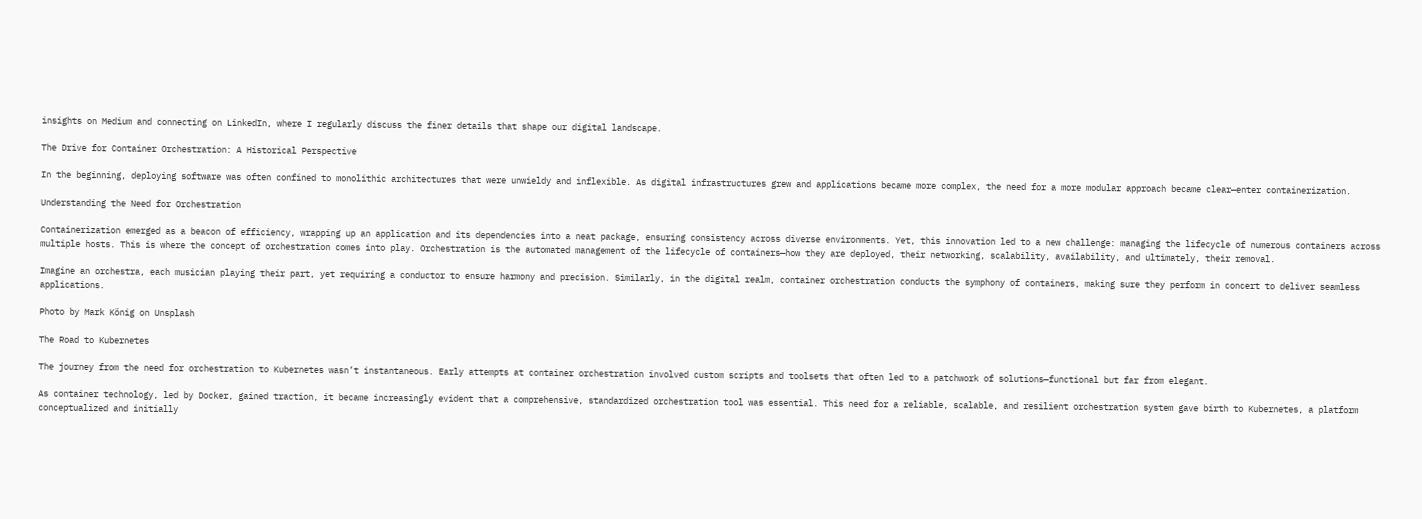insights on Medium and connecting on LinkedIn, where I regularly discuss the finer details that shape our digital landscape.

The Drive for Container Orchestration: A Historical Perspective

In the beginning, deploying software was often confined to monolithic architectures that were unwieldy and inflexible. As digital infrastructures grew and applications became more complex, the need for a more modular approach became clear—enter containerization.

Understanding the Need for Orchestration

Containerization emerged as a beacon of efficiency, wrapping up an application and its dependencies into a neat package, ensuring consistency across diverse environments. Yet, this innovation led to a new challenge: managing the lifecycle of numerous containers across multiple hosts. This is where the concept of orchestration comes into play. Orchestration is the automated management of the lifecycle of containers—how they are deployed, their networking, scalability, availability, and ultimately, their removal.

Imagine an orchestra, each musician playing their part, yet requiring a conductor to ensure harmony and precision. Similarly, in the digital realm, container orchestration conducts the symphony of containers, making sure they perform in concert to deliver seamless applications.

Photo by Mark König on Unsplash

The Road to Kubernetes

The journey from the need for orchestration to Kubernetes wasn’t instantaneous. Early attempts at container orchestration involved custom scripts and toolsets that often led to a patchwork of solutions—functional but far from elegant.

As container technology, led by Docker, gained traction, it became increasingly evident that a comprehensive, standardized orchestration tool was essential. This need for a reliable, scalable, and resilient orchestration system gave birth to Kubernetes, a platform conceptualized and initially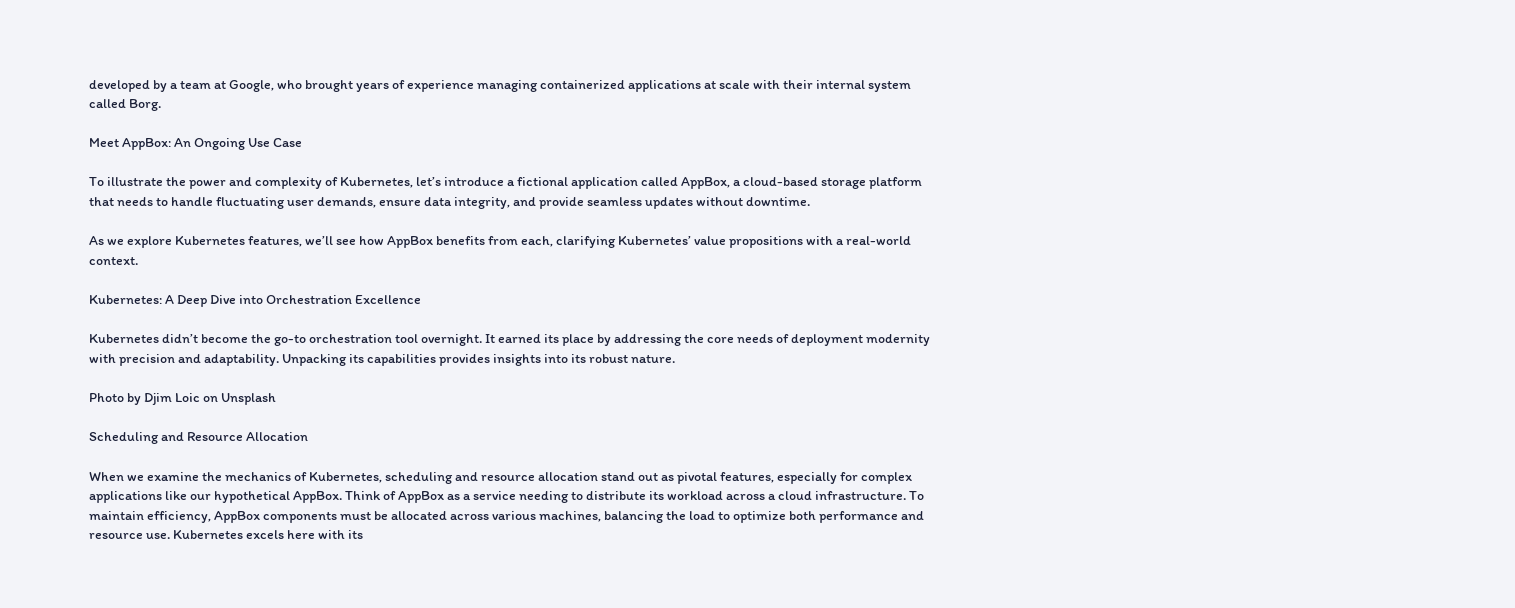developed by a team at Google, who brought years of experience managing containerized applications at scale with their internal system called Borg.

Meet AppBox: An Ongoing Use Case

To illustrate the power and complexity of Kubernetes, let’s introduce a fictional application called AppBox, a cloud-based storage platform that needs to handle fluctuating user demands, ensure data integrity, and provide seamless updates without downtime.

As we explore Kubernetes features, we’ll see how AppBox benefits from each, clarifying Kubernetes’ value propositions with a real-world context.

Kubernetes: A Deep Dive into Orchestration Excellence

Kubernetes didn’t become the go-to orchestration tool overnight. It earned its place by addressing the core needs of deployment modernity with precision and adaptability. Unpacking its capabilities provides insights into its robust nature.

Photo by Djim Loic on Unsplash

Scheduling and Resource Allocation

When we examine the mechanics of Kubernetes, scheduling and resource allocation stand out as pivotal features, especially for complex applications like our hypothetical AppBox. Think of AppBox as a service needing to distribute its workload across a cloud infrastructure. To maintain efficiency, AppBox components must be allocated across various machines, balancing the load to optimize both performance and resource use. Kubernetes excels here with its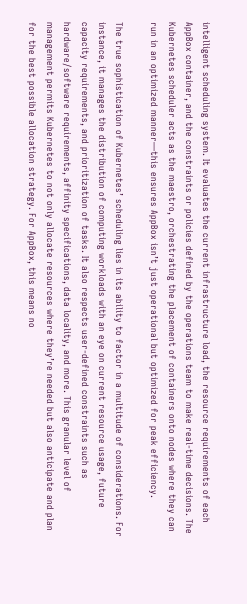intelligent scheduling system. It evaluates the current infrastructure load, the resource requirements of each AppBox container, and the constraints or policies defined by the operations team to make real-time decisions. The Kubernetes scheduler acts as the maestro, orchestrating the placement of containers onto nodes where they can run in an optimized manner—this ensures AppBox isn’t just operational but optimized for peak efficiency.

The true sophistication of Kubernetes’ scheduling lies in its ability to factor in a multitude of considerations. For instance, it manages the distribution of computing workloads with an eye on current resource usage, future capacity requirements, and prioritization of tasks. It also respects user-defined constraints such as hardware/software requirements, affinity specifications, data locality, and more. This granular level of management permits Kubernetes to not only allocate resources where they’re needed but also anticipate and plan for the best possible allocation strategy. For AppBox, this means no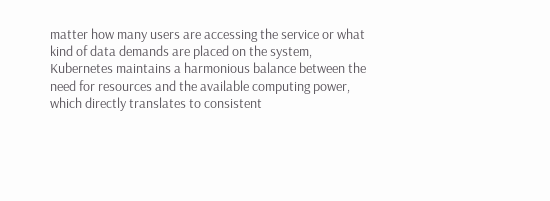matter how many users are accessing the service or what kind of data demands are placed on the system, Kubernetes maintains a harmonious balance between the need for resources and the available computing power, which directly translates to consistent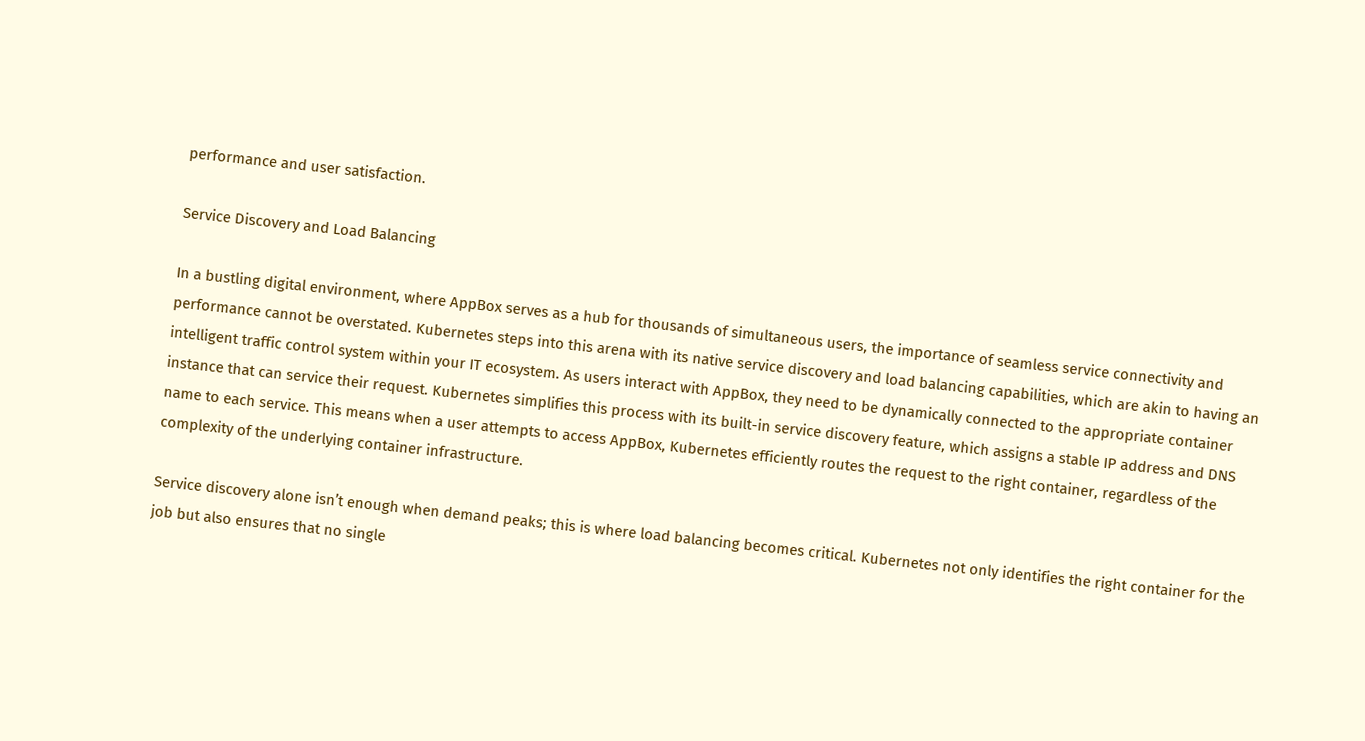performance and user satisfaction.

Service Discovery and Load Balancing

In a bustling digital environment, where AppBox serves as a hub for thousands of simultaneous users, the importance of seamless service connectivity and performance cannot be overstated. Kubernetes steps into this arena with its native service discovery and load balancing capabilities, which are akin to having an intelligent traffic control system within your IT ecosystem. As users interact with AppBox, they need to be dynamically connected to the appropriate container instance that can service their request. Kubernetes simplifies this process with its built-in service discovery feature, which assigns a stable IP address and DNS name to each service. This means when a user attempts to access AppBox, Kubernetes efficiently routes the request to the right container, regardless of the complexity of the underlying container infrastructure.

Service discovery alone isn’t enough when demand peaks; this is where load balancing becomes critical. Kubernetes not only identifies the right container for the job but also ensures that no single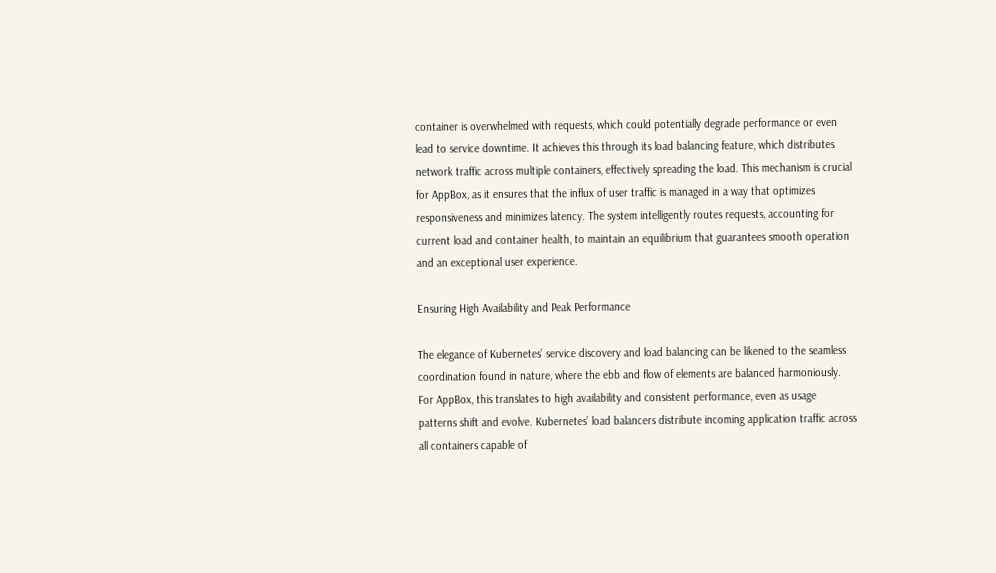container is overwhelmed with requests, which could potentially degrade performance or even lead to service downtime. It achieves this through its load balancing feature, which distributes network traffic across multiple containers, effectively spreading the load. This mechanism is crucial for AppBox, as it ensures that the influx of user traffic is managed in a way that optimizes responsiveness and minimizes latency. The system intelligently routes requests, accounting for current load and container health, to maintain an equilibrium that guarantees smooth operation and an exceptional user experience.

Ensuring High Availability and Peak Performance

The elegance of Kubernetes’ service discovery and load balancing can be likened to the seamless coordination found in nature, where the ebb and flow of elements are balanced harmoniously. For AppBox, this translates to high availability and consistent performance, even as usage patterns shift and evolve. Kubernetes’ load balancers distribute incoming application traffic across all containers capable of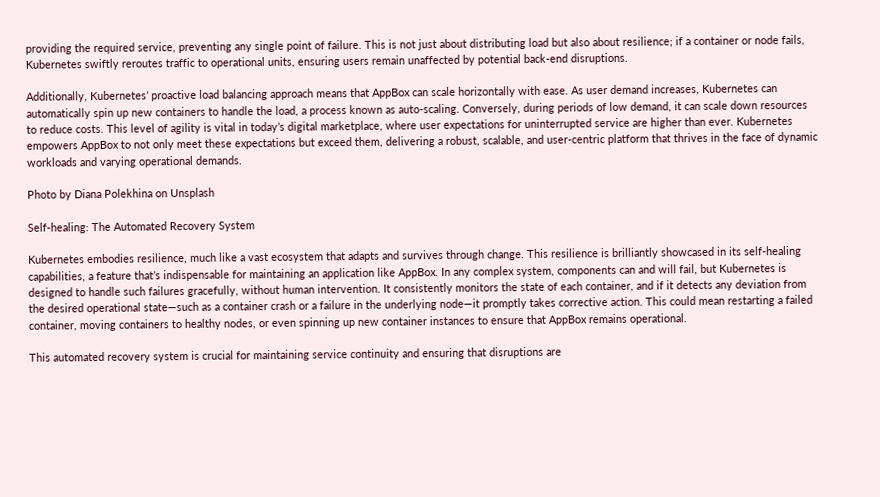providing the required service, preventing any single point of failure. This is not just about distributing load but also about resilience; if a container or node fails, Kubernetes swiftly reroutes traffic to operational units, ensuring users remain unaffected by potential back-end disruptions.

Additionally, Kubernetes’ proactive load balancing approach means that AppBox can scale horizontally with ease. As user demand increases, Kubernetes can automatically spin up new containers to handle the load, a process known as auto-scaling. Conversely, during periods of low demand, it can scale down resources to reduce costs. This level of agility is vital in today’s digital marketplace, where user expectations for uninterrupted service are higher than ever. Kubernetes empowers AppBox to not only meet these expectations but exceed them, delivering a robust, scalable, and user-centric platform that thrives in the face of dynamic workloads and varying operational demands.

Photo by Diana Polekhina on Unsplash

Self-healing: The Automated Recovery System

Kubernetes embodies resilience, much like a vast ecosystem that adapts and survives through change. This resilience is brilliantly showcased in its self-healing capabilities, a feature that’s indispensable for maintaining an application like AppBox. In any complex system, components can and will fail, but Kubernetes is designed to handle such failures gracefully, without human intervention. It consistently monitors the state of each container, and if it detects any deviation from the desired operational state—such as a container crash or a failure in the underlying node—it promptly takes corrective action. This could mean restarting a failed container, moving containers to healthy nodes, or even spinning up new container instances to ensure that AppBox remains operational.

This automated recovery system is crucial for maintaining service continuity and ensuring that disruptions are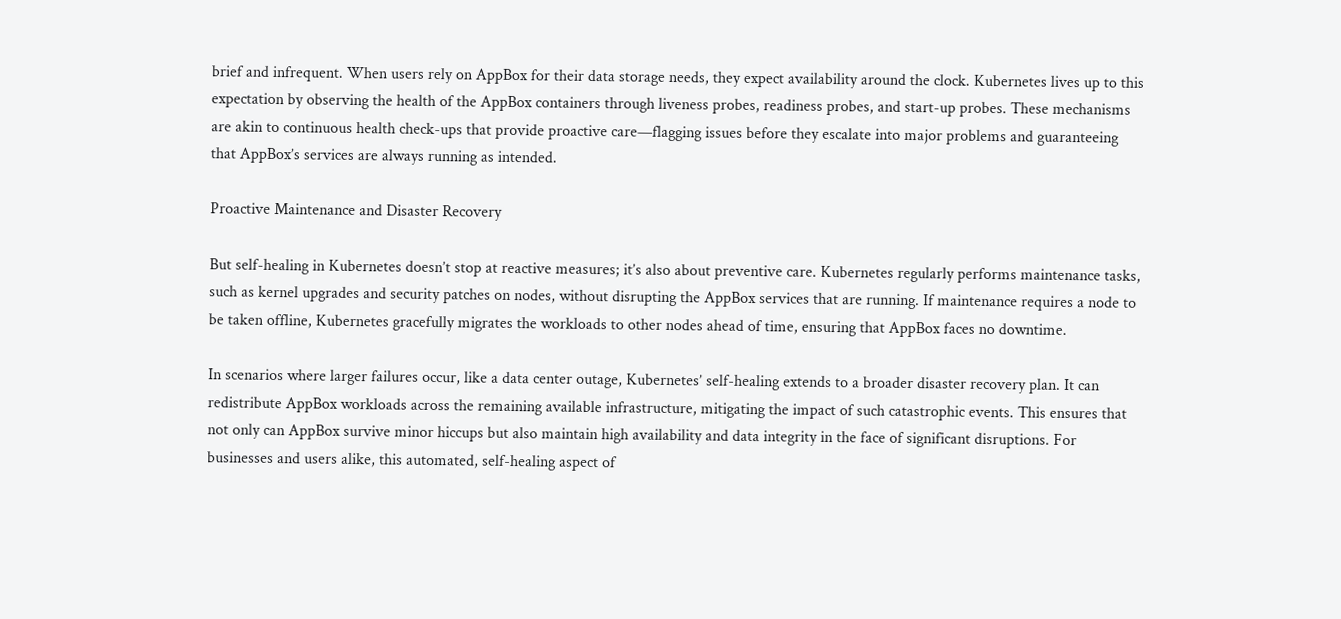brief and infrequent. When users rely on AppBox for their data storage needs, they expect availability around the clock. Kubernetes lives up to this expectation by observing the health of the AppBox containers through liveness probes, readiness probes, and start-up probes. These mechanisms are akin to continuous health check-ups that provide proactive care—flagging issues before they escalate into major problems and guaranteeing that AppBox’s services are always running as intended.

Proactive Maintenance and Disaster Recovery

But self-healing in Kubernetes doesn’t stop at reactive measures; it’s also about preventive care. Kubernetes regularly performs maintenance tasks, such as kernel upgrades and security patches on nodes, without disrupting the AppBox services that are running. If maintenance requires a node to be taken offline, Kubernetes gracefully migrates the workloads to other nodes ahead of time, ensuring that AppBox faces no downtime.

In scenarios where larger failures occur, like a data center outage, Kubernetes’ self-healing extends to a broader disaster recovery plan. It can redistribute AppBox workloads across the remaining available infrastructure, mitigating the impact of such catastrophic events. This ensures that not only can AppBox survive minor hiccups but also maintain high availability and data integrity in the face of significant disruptions. For businesses and users alike, this automated, self-healing aspect of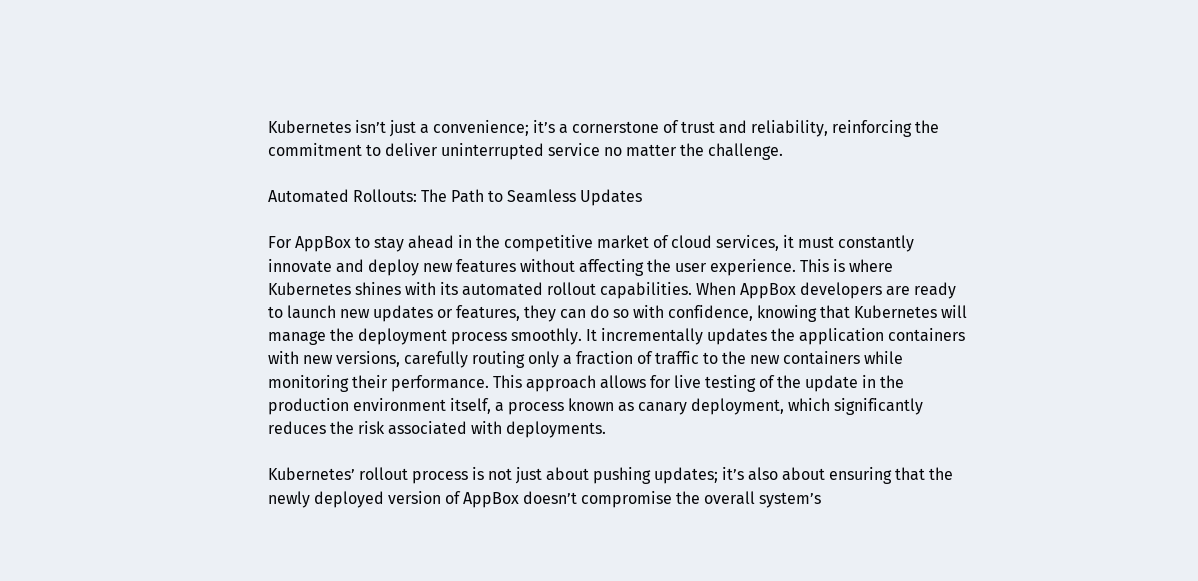Kubernetes isn’t just a convenience; it’s a cornerstone of trust and reliability, reinforcing the commitment to deliver uninterrupted service no matter the challenge.

Automated Rollouts: The Path to Seamless Updates

For AppBox to stay ahead in the competitive market of cloud services, it must constantly innovate and deploy new features without affecting the user experience. This is where Kubernetes shines with its automated rollout capabilities. When AppBox developers are ready to launch new updates or features, they can do so with confidence, knowing that Kubernetes will manage the deployment process smoothly. It incrementally updates the application containers with new versions, carefully routing only a fraction of traffic to the new containers while monitoring their performance. This approach allows for live testing of the update in the production environment itself, a process known as canary deployment, which significantly reduces the risk associated with deployments.

Kubernetes’ rollout process is not just about pushing updates; it’s also about ensuring that the newly deployed version of AppBox doesn’t compromise the overall system’s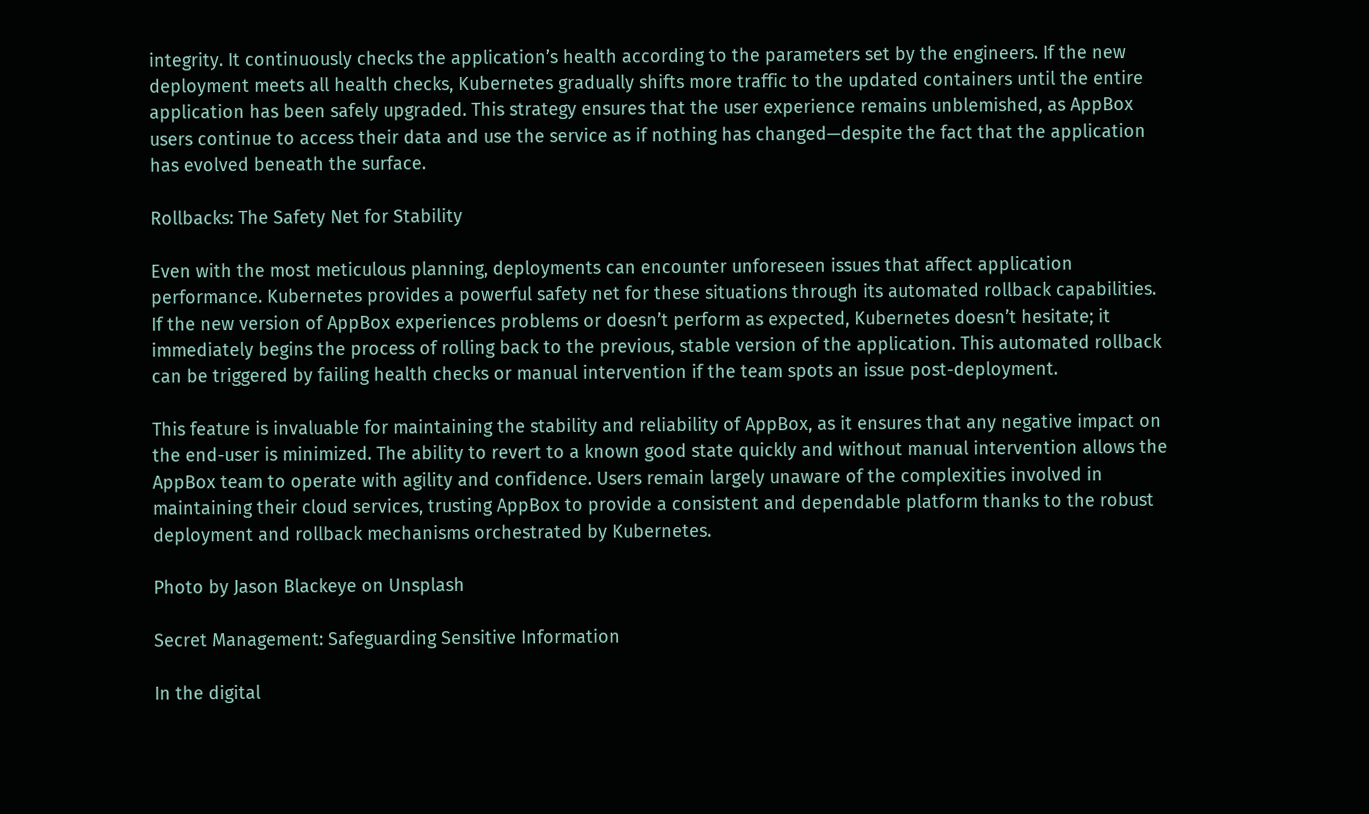integrity. It continuously checks the application’s health according to the parameters set by the engineers. If the new deployment meets all health checks, Kubernetes gradually shifts more traffic to the updated containers until the entire application has been safely upgraded. This strategy ensures that the user experience remains unblemished, as AppBox users continue to access their data and use the service as if nothing has changed—despite the fact that the application has evolved beneath the surface.

Rollbacks: The Safety Net for Stability

Even with the most meticulous planning, deployments can encounter unforeseen issues that affect application performance. Kubernetes provides a powerful safety net for these situations through its automated rollback capabilities. If the new version of AppBox experiences problems or doesn’t perform as expected, Kubernetes doesn’t hesitate; it immediately begins the process of rolling back to the previous, stable version of the application. This automated rollback can be triggered by failing health checks or manual intervention if the team spots an issue post-deployment.

This feature is invaluable for maintaining the stability and reliability of AppBox, as it ensures that any negative impact on the end-user is minimized. The ability to revert to a known good state quickly and without manual intervention allows the AppBox team to operate with agility and confidence. Users remain largely unaware of the complexities involved in maintaining their cloud services, trusting AppBox to provide a consistent and dependable platform thanks to the robust deployment and rollback mechanisms orchestrated by Kubernetes.

Photo by Jason Blackeye on Unsplash

Secret Management: Safeguarding Sensitive Information

In the digital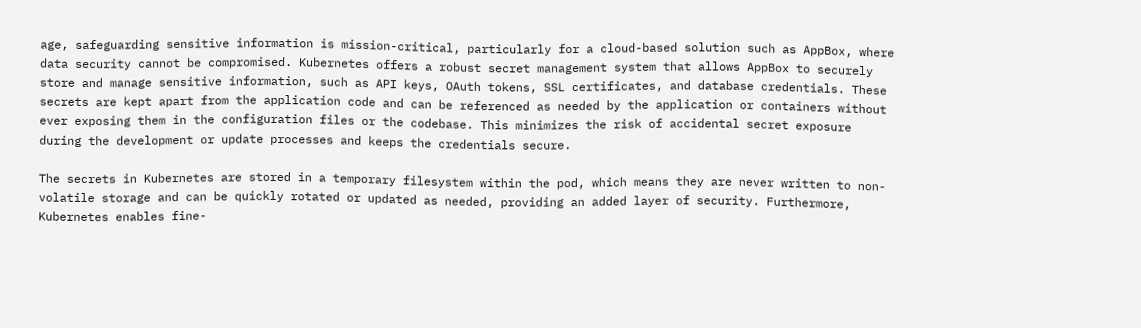age, safeguarding sensitive information is mission-critical, particularly for a cloud-based solution such as AppBox, where data security cannot be compromised. Kubernetes offers a robust secret management system that allows AppBox to securely store and manage sensitive information, such as API keys, OAuth tokens, SSL certificates, and database credentials. These secrets are kept apart from the application code and can be referenced as needed by the application or containers without ever exposing them in the configuration files or the codebase. This minimizes the risk of accidental secret exposure during the development or update processes and keeps the credentials secure.

The secrets in Kubernetes are stored in a temporary filesystem within the pod, which means they are never written to non-volatile storage and can be quickly rotated or updated as needed, providing an added layer of security. Furthermore, Kubernetes enables fine-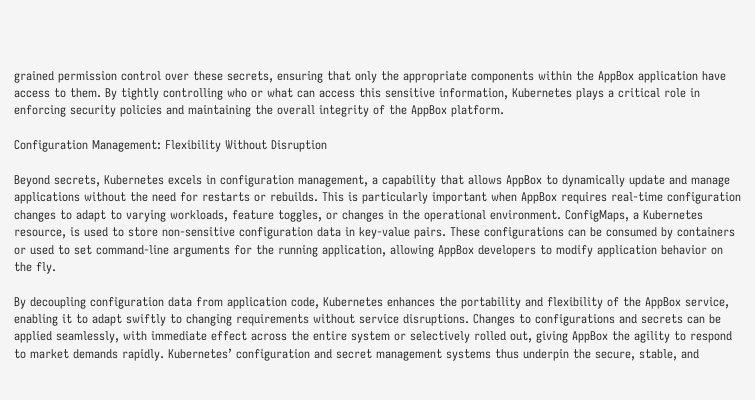grained permission control over these secrets, ensuring that only the appropriate components within the AppBox application have access to them. By tightly controlling who or what can access this sensitive information, Kubernetes plays a critical role in enforcing security policies and maintaining the overall integrity of the AppBox platform.

Configuration Management: Flexibility Without Disruption

Beyond secrets, Kubernetes excels in configuration management, a capability that allows AppBox to dynamically update and manage applications without the need for restarts or rebuilds. This is particularly important when AppBox requires real-time configuration changes to adapt to varying workloads, feature toggles, or changes in the operational environment. ConfigMaps, a Kubernetes resource, is used to store non-sensitive configuration data in key-value pairs. These configurations can be consumed by containers or used to set command-line arguments for the running application, allowing AppBox developers to modify application behavior on the fly.

By decoupling configuration data from application code, Kubernetes enhances the portability and flexibility of the AppBox service, enabling it to adapt swiftly to changing requirements without service disruptions. Changes to configurations and secrets can be applied seamlessly, with immediate effect across the entire system or selectively rolled out, giving AppBox the agility to respond to market demands rapidly. Kubernetes’ configuration and secret management systems thus underpin the secure, stable, and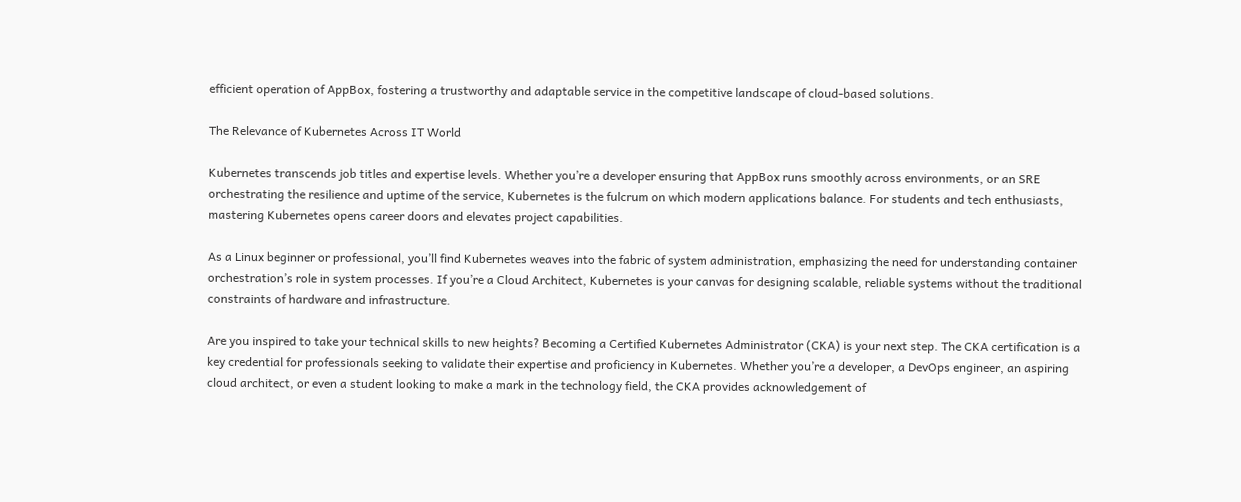efficient operation of AppBox, fostering a trustworthy and adaptable service in the competitive landscape of cloud-based solutions.

The Relevance of Kubernetes Across IT World

Kubernetes transcends job titles and expertise levels. Whether you’re a developer ensuring that AppBox runs smoothly across environments, or an SRE orchestrating the resilience and uptime of the service, Kubernetes is the fulcrum on which modern applications balance. For students and tech enthusiasts, mastering Kubernetes opens career doors and elevates project capabilities.

As a Linux beginner or professional, you’ll find Kubernetes weaves into the fabric of system administration, emphasizing the need for understanding container orchestration’s role in system processes. If you’re a Cloud Architect, Kubernetes is your canvas for designing scalable, reliable systems without the traditional constraints of hardware and infrastructure.

Are you inspired to take your technical skills to new heights? Becoming a Certified Kubernetes Administrator (CKA) is your next step. The CKA certification is a key credential for professionals seeking to validate their expertise and proficiency in Kubernetes. Whether you’re a developer, a DevOps engineer, an aspiring cloud architect, or even a student looking to make a mark in the technology field, the CKA provides acknowledgement of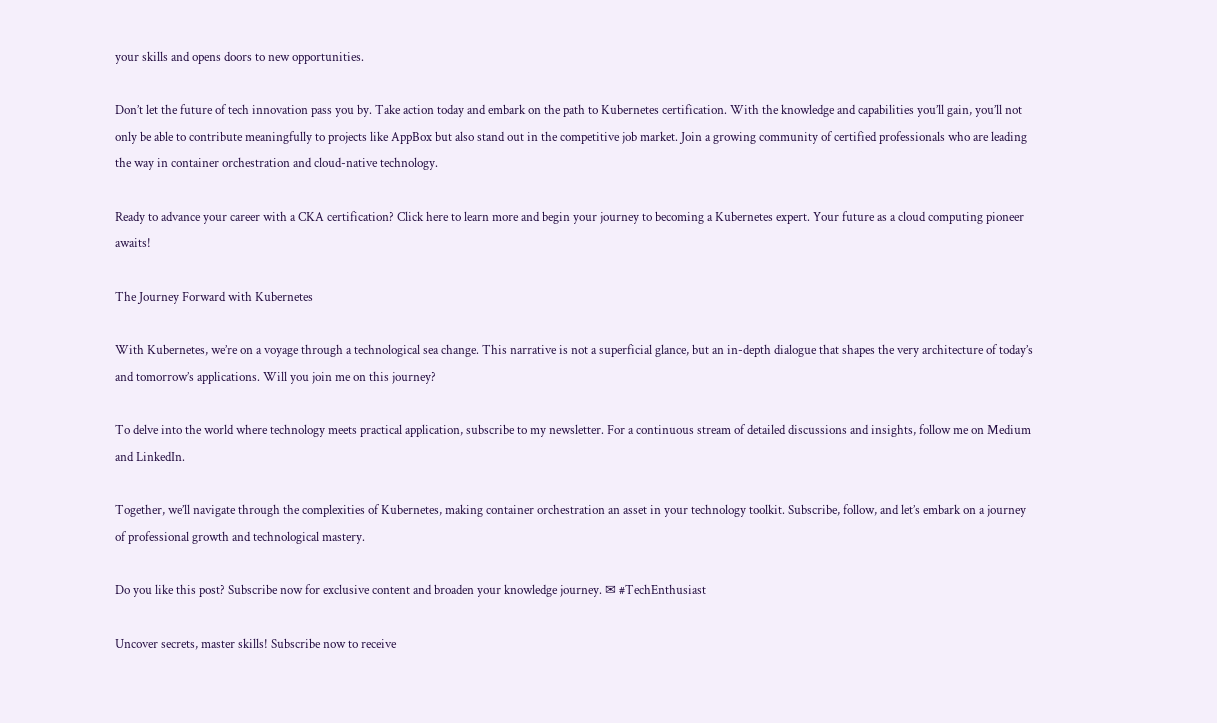your skills and opens doors to new opportunities.

Don’t let the future of tech innovation pass you by. Take action today and embark on the path to Kubernetes certification. With the knowledge and capabilities you’ll gain, you’ll not only be able to contribute meaningfully to projects like AppBox but also stand out in the competitive job market. Join a growing community of certified professionals who are leading the way in container orchestration and cloud-native technology.

Ready to advance your career with a CKA certification? Click here to learn more and begin your journey to becoming a Kubernetes expert. Your future as a cloud computing pioneer awaits!

The Journey Forward with Kubernetes

With Kubernetes, we’re on a voyage through a technological sea change. This narrative is not a superficial glance, but an in-depth dialogue that shapes the very architecture of today’s and tomorrow’s applications. Will you join me on this journey?

To delve into the world where technology meets practical application, subscribe to my newsletter. For a continuous stream of detailed discussions and insights, follow me on Medium and LinkedIn.

Together, we’ll navigate through the complexities of Kubernetes, making container orchestration an asset in your technology toolkit. Subscribe, follow, and let’s embark on a journey of professional growth and technological mastery.

Do you like this post? Subscribe now for exclusive content and broaden your knowledge journey. ✉ #TechEnthusiast

Uncover secrets, master skills! Subscribe now to receive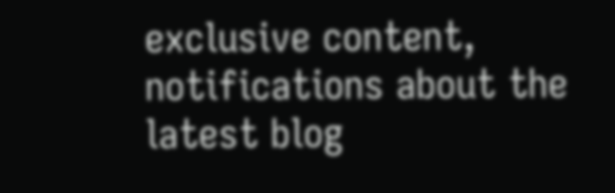exclusive content, notifications about the latest blog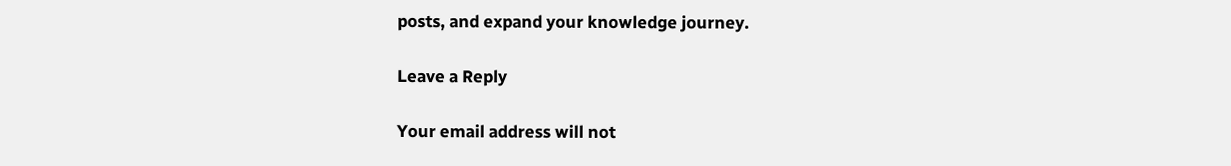posts, and expand your knowledge journey.

Leave a Reply

Your email address will not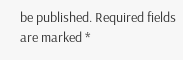be published. Required fields are marked *